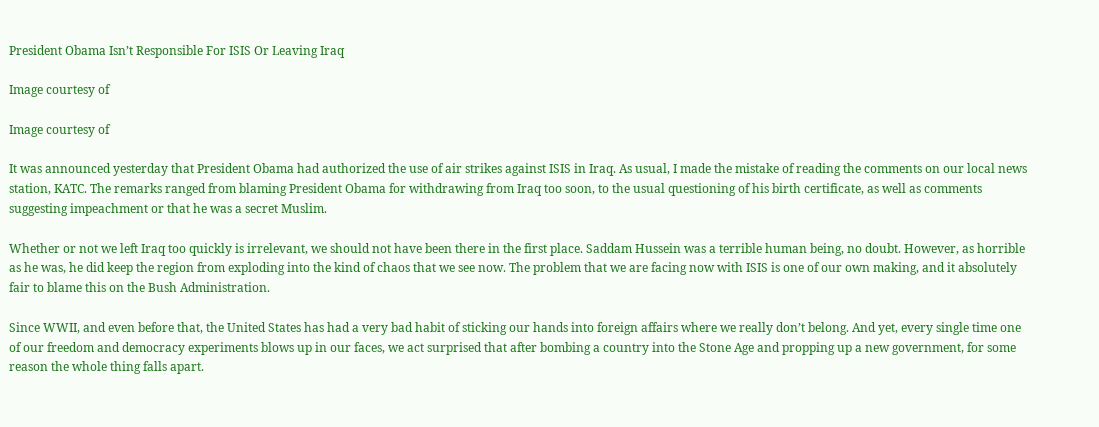President Obama Isn’t Responsible For ISIS Or Leaving Iraq

Image courtesy of

Image courtesy of

It was announced yesterday that President Obama had authorized the use of air strikes against ISIS in Iraq. As usual, I made the mistake of reading the comments on our local news station, KATC. The remarks ranged from blaming President Obama for withdrawing from Iraq too soon, to the usual questioning of his birth certificate, as well as comments suggesting impeachment or that he was a secret Muslim.

Whether or not we left Iraq too quickly is irrelevant, we should not have been there in the first place. Saddam Hussein was a terrible human being, no doubt. However, as horrible as he was, he did keep the region from exploding into the kind of chaos that we see now. The problem that we are facing now with ISIS is one of our own making, and it absolutely fair to blame this on the Bush Administration.

Since WWII, and even before that, the United States has had a very bad habit of sticking our hands into foreign affairs where we really don’t belong. And yet, every single time one of our freedom and democracy experiments blows up in our faces, we act surprised that after bombing a country into the Stone Age and propping up a new government, for some reason the whole thing falls apart.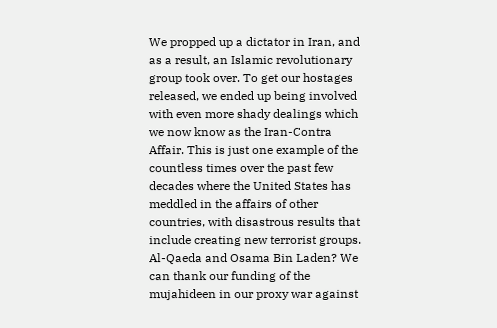We propped up a dictator in Iran, and as a result, an Islamic revolutionary group took over. To get our hostages released, we ended up being involved with even more shady dealings which we now know as the Iran-Contra Affair. This is just one example of the countless times over the past few decades where the United States has meddled in the affairs of other countries, with disastrous results that include creating new terrorist groups. Al-Qaeda and Osama Bin Laden? We can thank our funding of the mujahideen in our proxy war against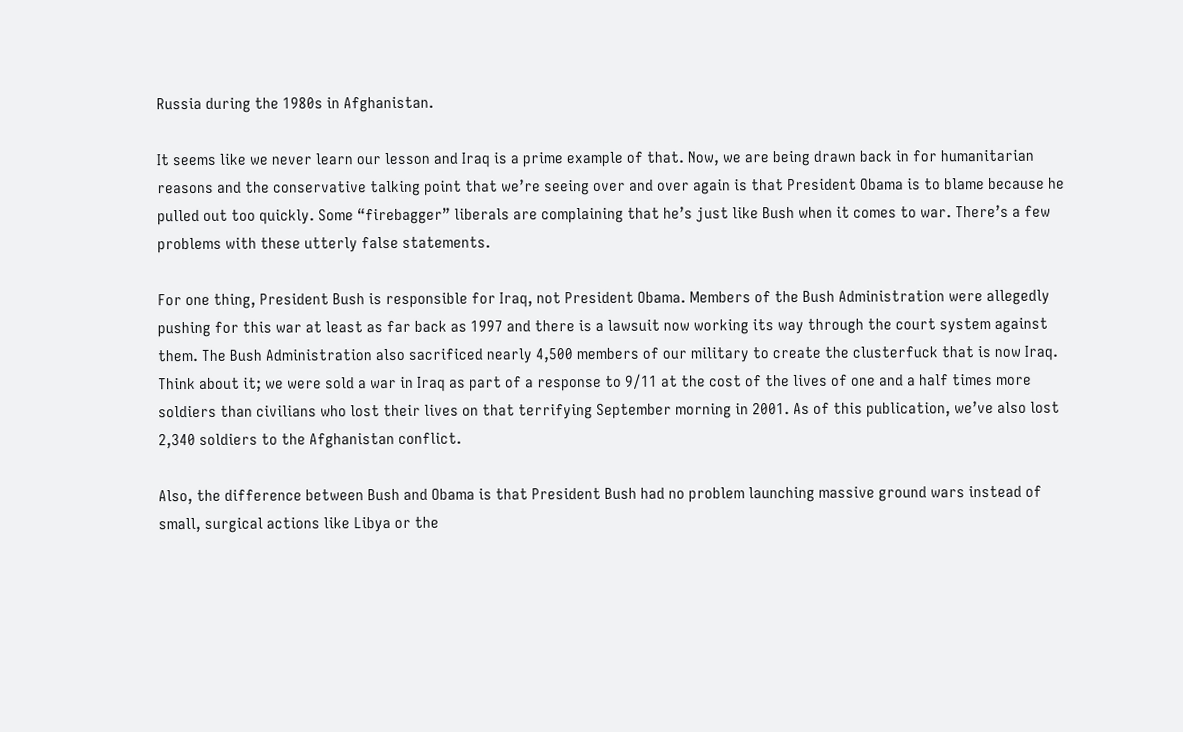Russia during the 1980s in Afghanistan.

It seems like we never learn our lesson and Iraq is a prime example of that. Now, we are being drawn back in for humanitarian reasons and the conservative talking point that we’re seeing over and over again is that President Obama is to blame because he pulled out too quickly. Some “firebagger” liberals are complaining that he’s just like Bush when it comes to war. There’s a few problems with these utterly false statements.

For one thing, President Bush is responsible for Iraq, not President Obama. Members of the Bush Administration were allegedly pushing for this war at least as far back as 1997 and there is a lawsuit now working its way through the court system against them. The Bush Administration also sacrificed nearly 4,500 members of our military to create the clusterfuck that is now Iraq. Think about it; we were sold a war in Iraq as part of a response to 9/11 at the cost of the lives of one and a half times more soldiers than civilians who lost their lives on that terrifying September morning in 2001. As of this publication, we’ve also lost 2,340 soldiers to the Afghanistan conflict.

Also, the difference between Bush and Obama is that President Bush had no problem launching massive ground wars instead of small, surgical actions like Libya or the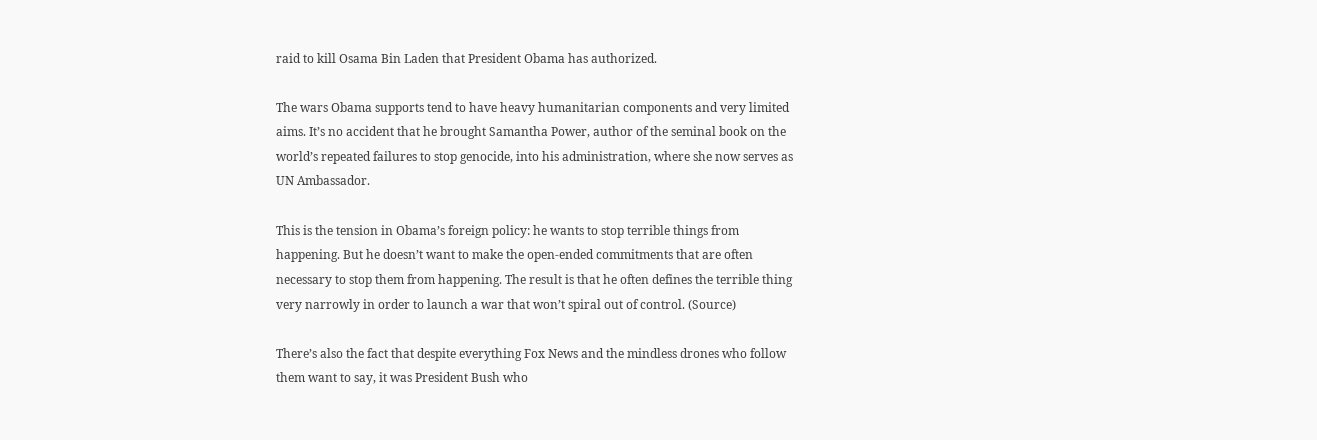raid to kill Osama Bin Laden that President Obama has authorized.

The wars Obama supports tend to have heavy humanitarian components and very limited aims. It’s no accident that he brought Samantha Power, author of the seminal book on the world’s repeated failures to stop genocide, into his administration, where she now serves as UN Ambassador.

This is the tension in Obama’s foreign policy: he wants to stop terrible things from happening. But he doesn’t want to make the open-ended commitments that are often necessary to stop them from happening. The result is that he often defines the terrible thing very narrowly in order to launch a war that won’t spiral out of control. (Source)

There’s also the fact that despite everything Fox News and the mindless drones who follow them want to say, it was President Bush who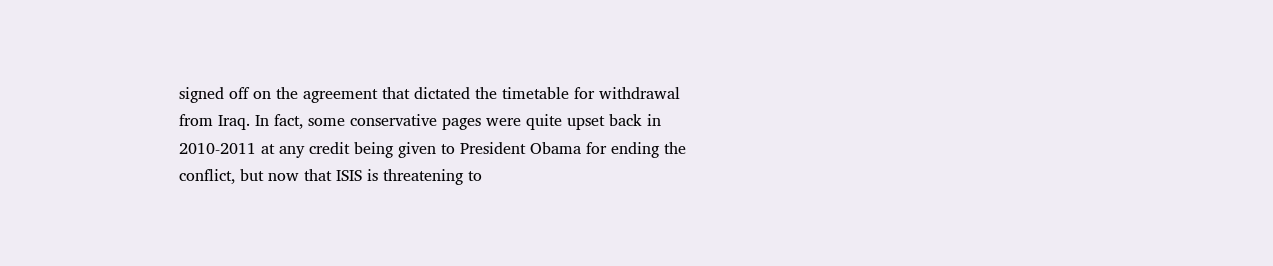signed off on the agreement that dictated the timetable for withdrawal from Iraq. In fact, some conservative pages were quite upset back in 2010-2011 at any credit being given to President Obama for ending the conflict, but now that ISIS is threatening to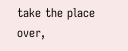take the place over,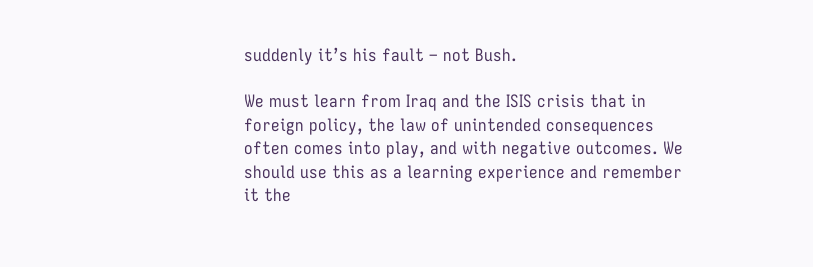suddenly it’s his fault – not Bush.

We must learn from Iraq and the ISIS crisis that in foreign policy, the law of unintended consequences often comes into play, and with negative outcomes. We should use this as a learning experience and remember it the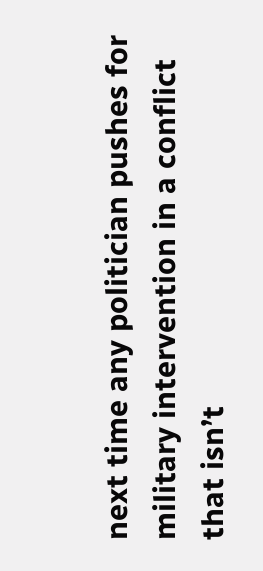next time any politician pushes for military intervention in a conflict that isn’t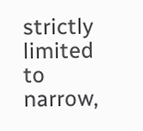strictly limited to narrow,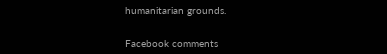humanitarian grounds.


Facebook comments